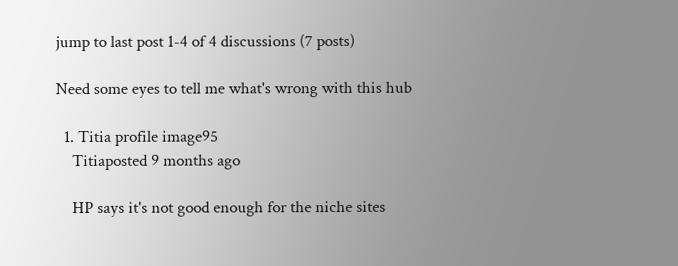jump to last post 1-4 of 4 discussions (7 posts)

Need some eyes to tell me what's wrong with this hub

  1. Titia profile image95
    Titiaposted 9 months ago

    HP says it's not good enough for the niche sites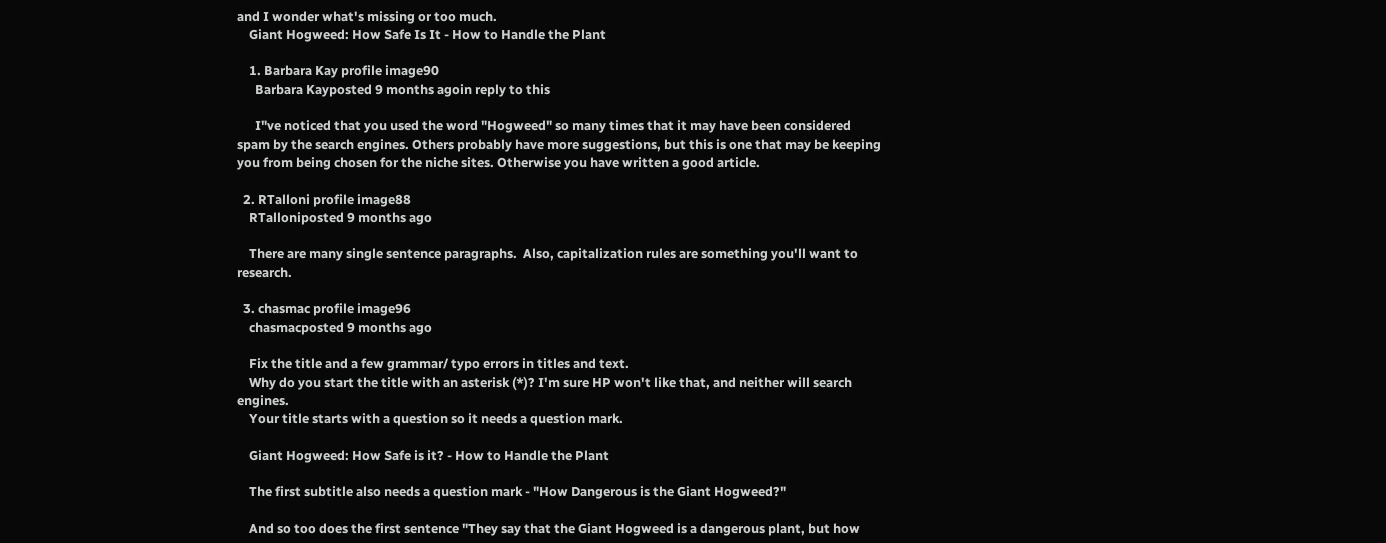and I wonder what's missing or too much.
    Giant Hogweed: How Safe Is It - How to Handle the Plant

    1. Barbara Kay profile image90
      Barbara Kayposted 9 months agoin reply to this

      I"ve noticed that you used the word "Hogweed" so many times that it may have been considered spam by the search engines. Others probably have more suggestions, but this is one that may be keeping you from being chosen for the niche sites. Otherwise you have written a good article.

  2. RTalloni profile image88
    RTalloniposted 9 months ago

    There are many single sentence paragraphs.  Also, capitalization rules are something you'll want to research.

  3. chasmac profile image96
    chasmacposted 9 months ago

    Fix the title and a few grammar/ typo errors in titles and text.
    Why do you start the title with an asterisk (*)? I'm sure HP won't like that, and neither will search engines.
    Your title starts with a question so it needs a question mark.

    Giant Hogweed: How Safe is it? - How to Handle the Plant

    The first subtitle also needs a question mark - "How Dangerous is the Giant Hogweed?"

    And so too does the first sentence "They say that the Giant Hogweed is a dangerous plant, but how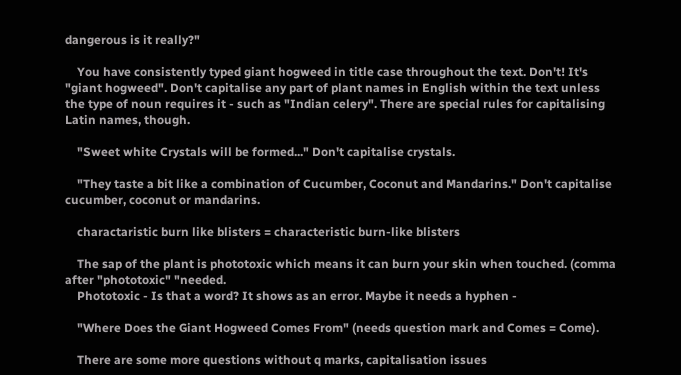dangerous is it really?"

    You have consistently typed giant hogweed in title case throughout the text. Don't! It's "giant hogweed". Don't capitalise any part of plant names in English within the text unless the type of noun requires it - such as "Indian celery". There are special rules for capitalising Latin names, though.

    "Sweet white Crystals will be formed..." Don't capitalise crystals.

    "They taste a bit like a combination of Cucumber, Coconut and Mandarins." Don't capitalise cucumber, coconut or mandarins.

    charactaristic burn like blisters = characteristic burn-like blisters

    The sap of the plant is phototoxic which means it can burn your skin when touched. (comma after "phototoxic" "needed.
    Phototoxic - Is that a word? It shows as an error. Maybe it needs a hyphen -

    "Where Does the Giant Hogweed Comes From" (needs question mark and Comes = Come).

    There are some more questions without q marks, capitalisation issues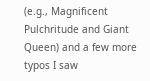(e.g., Magnificent Pulchritude and Giant Queen) and a few more typos I saw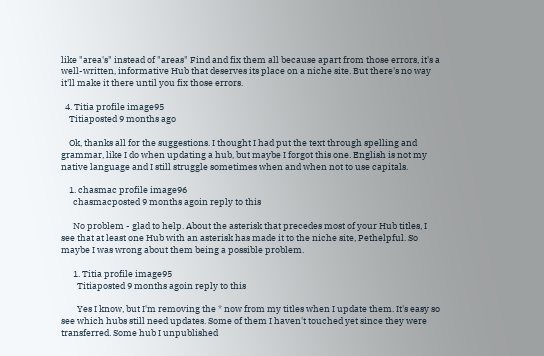like "area's" instead of "areas" Find and fix them all because apart from those errors, it's a well-written, informative Hub that deserves its place on a niche site. But there's no way it'll make it there until you fix those errors.

  4. Titia profile image95
    Titiaposted 9 months ago

    Ok, thanks all for the suggestions. I thought I had put the text through spelling and grammar, like I do when updating a hub, but maybe I forgot this one. English is not my native language and I still struggle sometimes when and when not to use capitals.

    1. chasmac profile image96
      chasmacposted 9 months agoin reply to this

      No problem - glad to help. About the asterisk that precedes most of your Hub titles, I see that at least one Hub with an asterisk has made it to the niche site, Pethelpful. So maybe I was wrong about them being a possible problem.

      1. Titia profile image95
        Titiaposted 9 months agoin reply to this

        Yes I know, but I'm removing the * now from my titles when I update them. It's easy so see which hubs still need updates. Some of them I haven't touched yet since they were transferred. Some hub I unpublished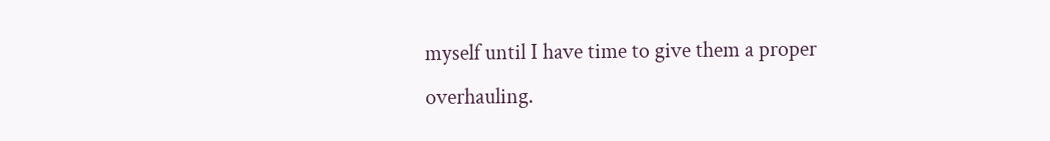myself until I have time to give them a proper overhauling.